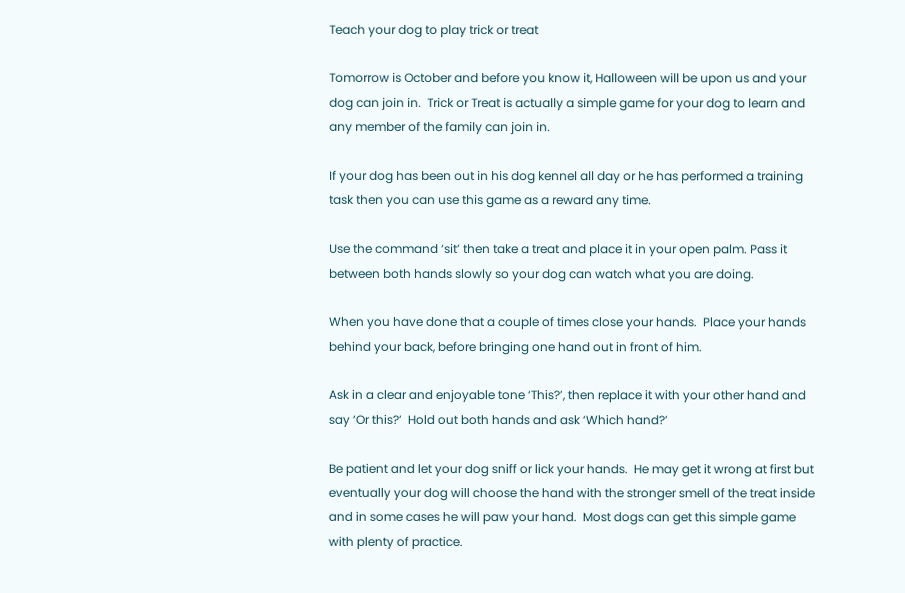Teach your dog to play trick or treat

Tomorrow is October and before you know it, Halloween will be upon us and your dog can join in.  Trick or Treat is actually a simple game for your dog to learn and any member of the family can join in.

If your dog has been out in his dog kennel all day or he has performed a training task then you can use this game as a reward any time.

Use the command ‘sit’ then take a treat and place it in your open palm. Pass it between both hands slowly so your dog can watch what you are doing.

When you have done that a couple of times close your hands.  Place your hands behind your back, before bringing one hand out in front of him.

Ask in a clear and enjoyable tone ‘This?’, then replace it with your other hand and say ‘Or this?’  Hold out both hands and ask ‘Which hand?’

Be patient and let your dog sniff or lick your hands.  He may get it wrong at first but eventually your dog will choose the hand with the stronger smell of the treat inside and in some cases he will paw your hand.  Most dogs can get this simple game with plenty of practice.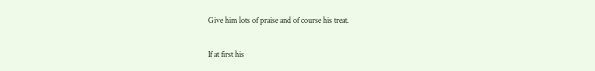Give him lots of praise and of course his treat.

If at first his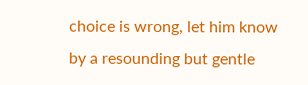choice is wrong, let him know by a resounding but gentle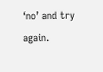‘no’ and try again.